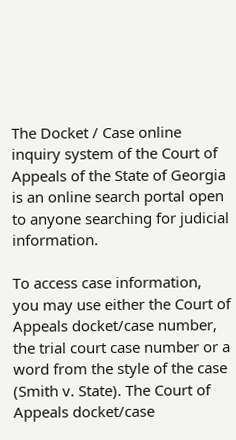The Docket / Case online inquiry system of the Court of Appeals of the State of Georgia is an online search portal open to anyone searching for judicial information.

To access case information, you may use either the Court of Appeals docket/case number, the trial court case number or a word from the style of the case (Smith v. State). The Court of Appeals docket/case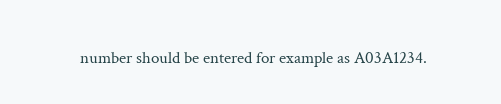number should be entered for example as A03A1234.